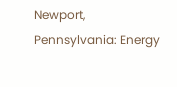Newport, Pennsylvania: Energy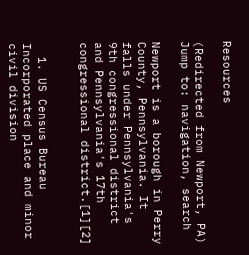Resources

(Redirected from Newport, PA)
Jump to: navigation, search

Newport is a borough in Perry County, Pennsylvania. It falls under Pennsylvania's 9th congressional district and Pennsylvania's 17th congressional district.[1][2]


  1. US Census Bureau Incorporated place and minor civil division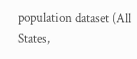population dataset (All States,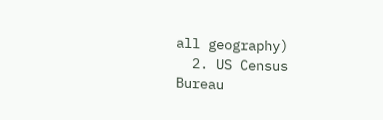all geography)
  2. US Census Bureau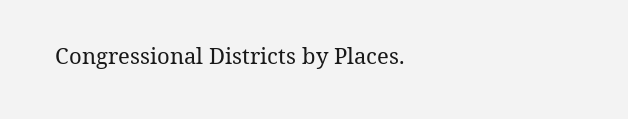Congressional Districts by Places.